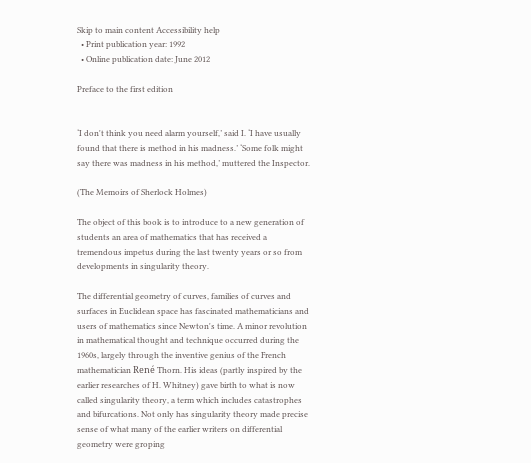Skip to main content Accessibility help
  • Print publication year: 1992
  • Online publication date: June 2012

Preface to the first edition


‘I don't think you need alarm yourself,’ said I. ‘I have usually found that there is method in his madness.’ ‘Some folk might say there was madness in his method,’ muttered the Inspector.

(The Memoirs of Sherlock Holmes)

The object of this book is to introduce to a new generation of students an area of mathematics that has received a tremendous impetus during the last twenty years or so from developments in singularity theory.

The differential geometry of curves, families of curves and surfaces in Euclidean space has fascinated mathematicians and users of mathematics since Newton's time. A minor revolution in mathematical thought and technique occurred during the 1960s, largely through the inventive genius of the French mathematician René Thorn. His ideas (partly inspired by the earlier researches of H. Whitney) gave birth to what is now called singularity theory, a term which includes catastrophes and bifurcations. Not only has singularity theory made precise sense of what many of the earlier writers on differential geometry were groping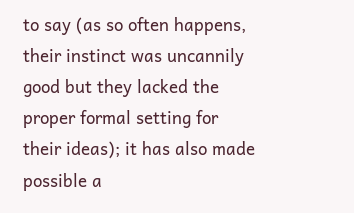to say (as so often happens, their instinct was uncannily good but they lacked the proper formal setting for their ideas); it has also made possible a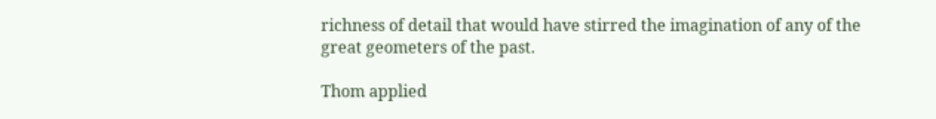richness of detail that would have stirred the imagination of any of the great geometers of the past.

Thom applied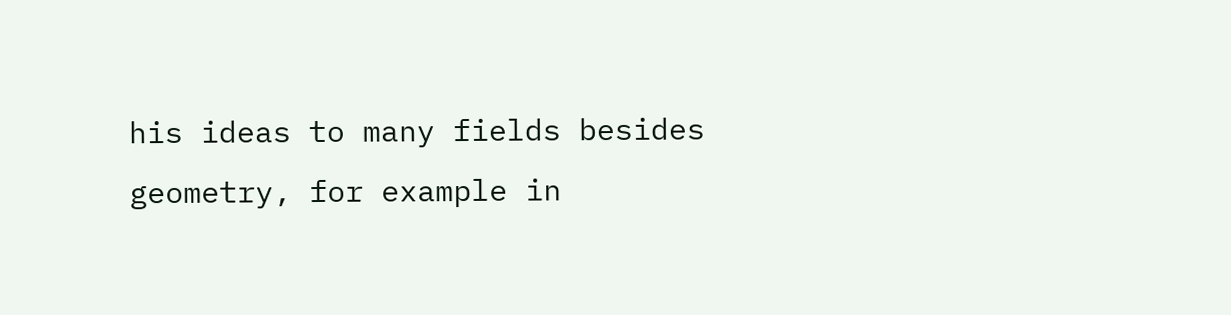his ideas to many fields besides geometry, for example in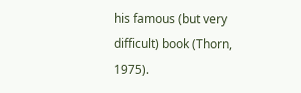his famous (but very difficult) book (Thorn, 1975).